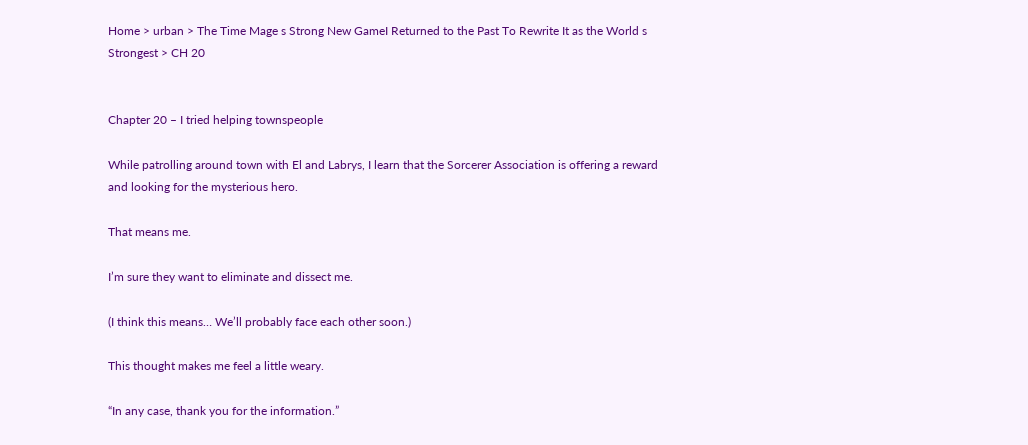Home > urban > The Time Mage s Strong New GameI Returned to the Past To Rewrite It as the World s Strongest > CH 20


Chapter 20 – I tried helping townspeople

While patrolling around town with El and Labrys, I learn that the Sorcerer Association is offering a reward and looking for the mysterious hero.

That means me.

I’m sure they want to eliminate and dissect me.

(I think this means… We’ll probably face each other soon.)

This thought makes me feel a little weary.

“In any case, thank you for the information.”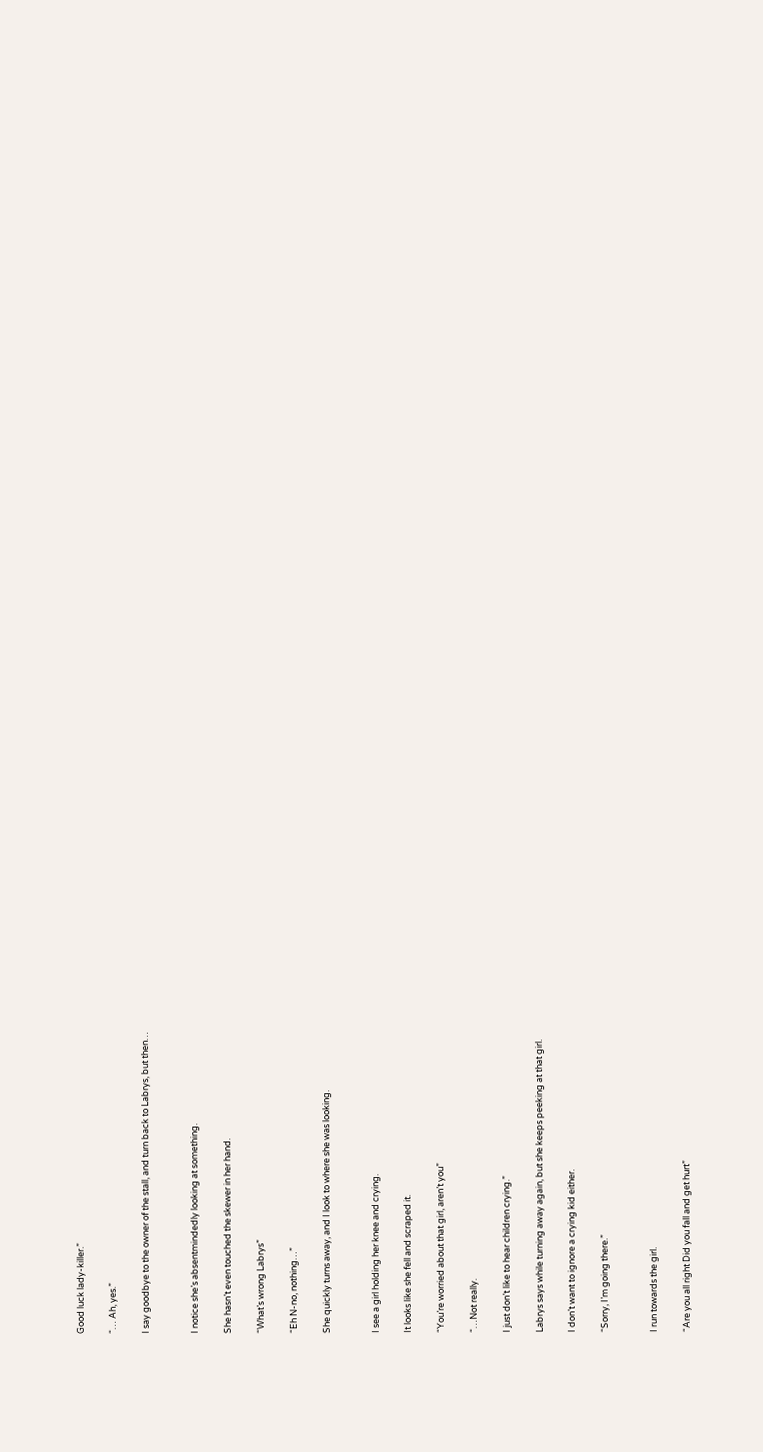Good luck lady-killer.”

“… Ah, yes.”

I say goodbye to the owner of the stall, and turn back to Labrys, but then…


I notice she’s absentmindedly looking at something.

She hasn’t even touched the skewer in her hand.

“What’s wrong Labrys”

“Eh N-no, nothing…”

She quickly turns away, and I look to where she was looking.


I see a girl holding her knee and crying.

It looks like she fell and scraped it.

“You’re worried about that girl, aren’t you”

“…Not really.

I just don’t like to hear children crying.”

Labrys says while turning away again, but she keeps peeking at that girl.

I don’t want to ignore a crying kid either.

“Sorry, I’m going there.”


I run towards the girl.

“Are you all right Did you fall and get hurt”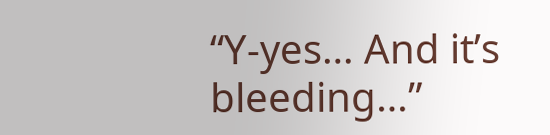“Y-yes… And it’s bleeding…”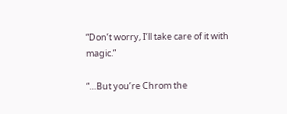“Don’t worry, I’ll take care of it with magic.”

“…But you’re Chrom the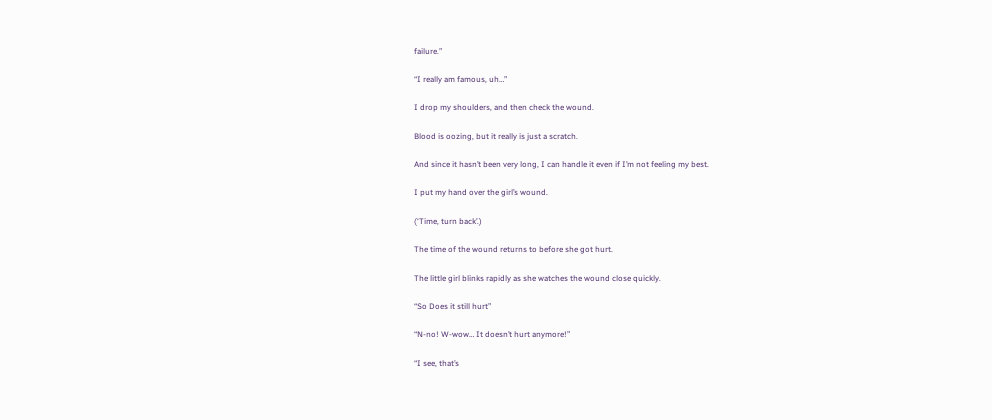failure.”

“I really am famous, uh…”

I drop my shoulders, and then check the wound.

Blood is oozing, but it really is just a scratch.

And since it hasn’t been very long, I can handle it even if I’m not feeling my best.

I put my hand over the girl’s wound.

(‘Time, turn back’.)

The time of the wound returns to before she got hurt.

The little girl blinks rapidly as she watches the wound close quickly.

“So Does it still hurt”

“N-no! W-wow… It doesn’t hurt anymore!”

“I see, that’s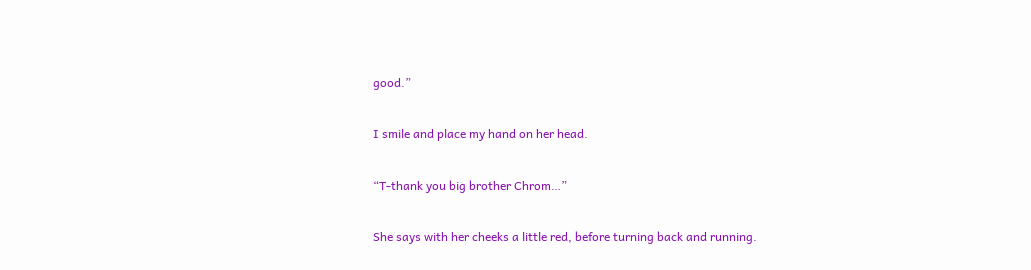good.”

I smile and place my hand on her head.

“T-thank you big brother Chrom…”

She says with her cheeks a little red, before turning back and running.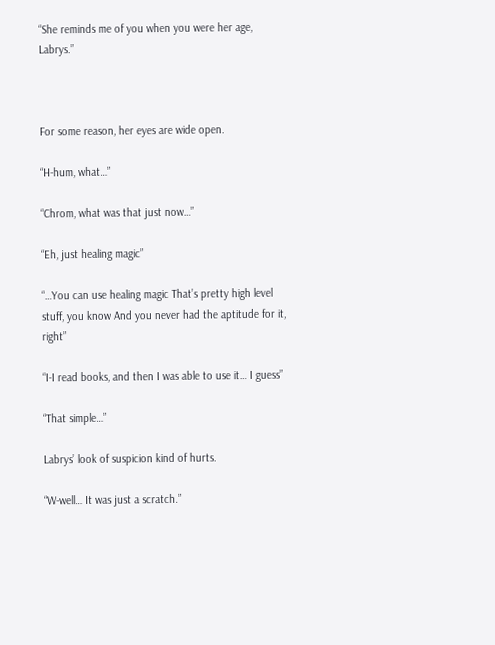“She reminds me of you when you were her age, Labrys.”



For some reason, her eyes are wide open.

“H-hum, what…”

“Chrom, what was that just now…”

“Eh, just healing magic”

“…You can use healing magic That’s pretty high level stuff, you know And you never had the aptitude for it, right”

“I-I read books, and then I was able to use it… I guess”

“That simple…”

Labrys’ look of suspicion kind of hurts.

“W-well… It was just a scratch.”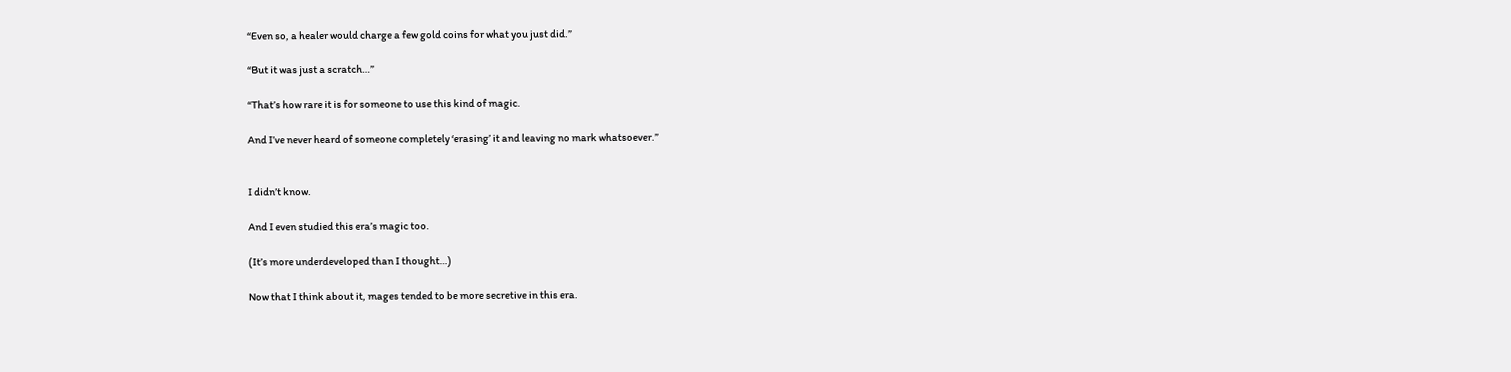“Even so, a healer would charge a few gold coins for what you just did.”

“But it was just a scratch…”

“That’s how rare it is for someone to use this kind of magic.

And I’ve never heard of someone completely ‘erasing’ it and leaving no mark whatsoever.”


I didn’t know.

And I even studied this era’s magic too.

(It’s more underdeveloped than I thought…)

Now that I think about it, mages tended to be more secretive in this era.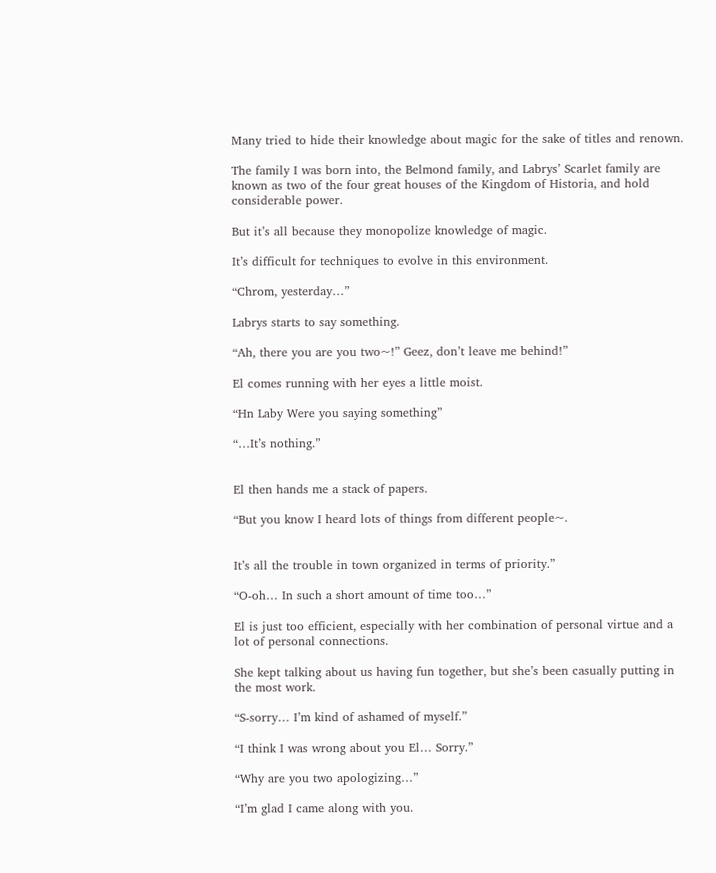Many tried to hide their knowledge about magic for the sake of titles and renown.

The family I was born into, the Belmond family, and Labrys’ Scarlet family are known as two of the four great houses of the Kingdom of Historia, and hold considerable power.

But it’s all because they monopolize knowledge of magic.

It’s difficult for techniques to evolve in this environment.

“Chrom, yesterday…”

Labrys starts to say something.

“Ah, there you are you two~!” Geez, don’t leave me behind!”

El comes running with her eyes a little moist.

“Hn Laby Were you saying something”

“…It’s nothing.”


El then hands me a stack of papers.

“But you know I heard lots of things from different people~.


It’s all the trouble in town organized in terms of priority.”

“O-oh… In such a short amount of time too…”

El is just too efficient, especially with her combination of personal virtue and a lot of personal connections.

She kept talking about us having fun together, but she’s been casually putting in the most work.

“S-sorry… I’m kind of ashamed of myself.”

“I think I was wrong about you El… Sorry.”

“Why are you two apologizing…”

“I’m glad I came along with you.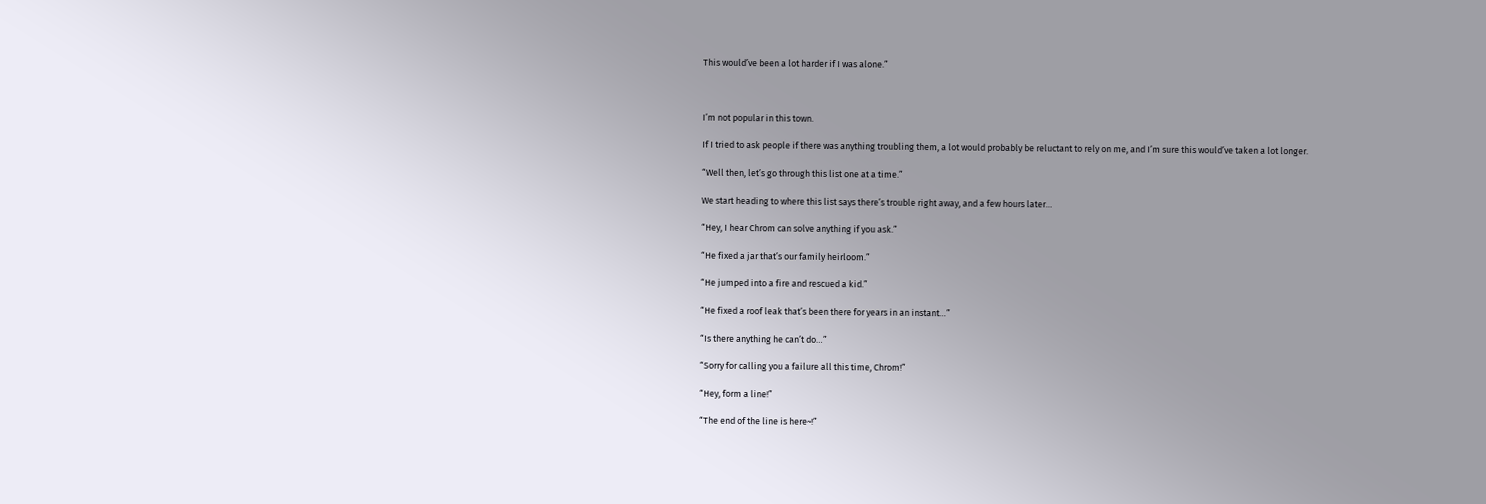This would’ve been a lot harder if I was alone.”



I’m not popular in this town.

If I tried to ask people if there was anything troubling them, a lot would probably be reluctant to rely on me, and I’m sure this would’ve taken a lot longer.

“Well then, let’s go through this list one at a time.”

We start heading to where this list says there’s trouble right away, and a few hours later…

“Hey, I hear Chrom can solve anything if you ask.”

“He fixed a jar that’s our family heirloom.”

“He jumped into a fire and rescued a kid.”

“He fixed a roof leak that’s been there for years in an instant…”

“Is there anything he can’t do…”

“Sorry for calling you a failure all this time, Chrom!”

“Hey, form a line!”

“The end of the line is here~!”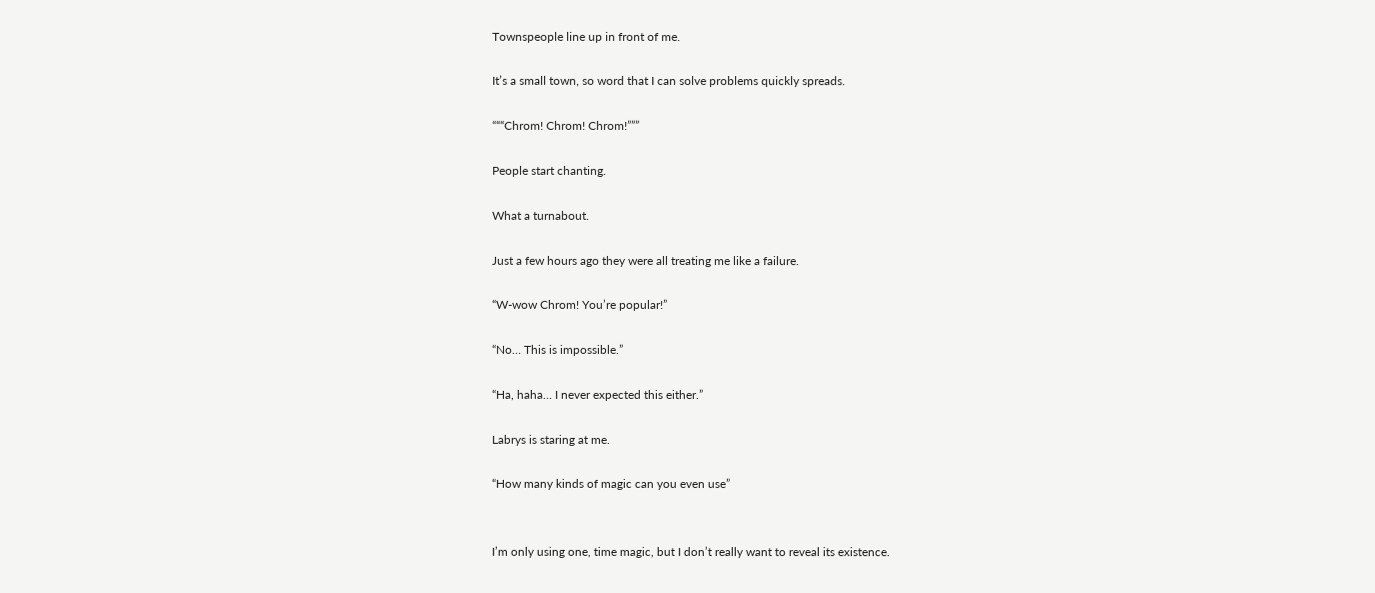Townspeople line up in front of me.

It’s a small town, so word that I can solve problems quickly spreads.

“““Chrom! Chrom! Chrom!”””

People start chanting.

What a turnabout.

Just a few hours ago they were all treating me like a failure.

“W-wow Chrom! You’re popular!”

“No… This is impossible.”

“Ha, haha… I never expected this either.”

Labrys is staring at me.

“How many kinds of magic can you even use”


I’m only using one, time magic, but I don’t really want to reveal its existence.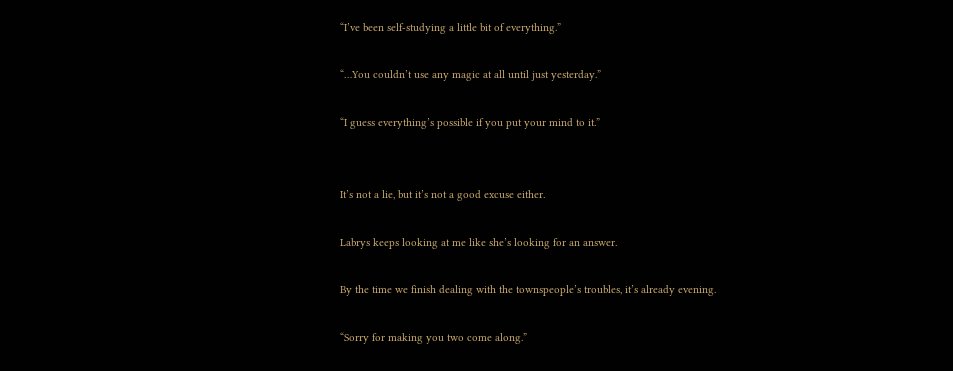“I’ve been self-studying a little bit of everything.”

“…You couldn’t use any magic at all until just yesterday.”

“I guess everything’s possible if you put your mind to it.”


It’s not a lie, but it’s not a good excuse either.

Labrys keeps looking at me like she’s looking for an answer.

By the time we finish dealing with the townspeople’s troubles, it’s already evening.

“Sorry for making you two come along.”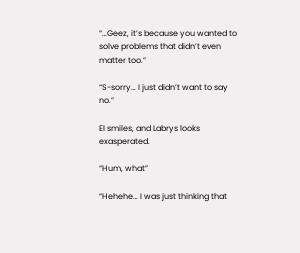“…Geez, it’s because you wanted to solve problems that didn’t even matter too.”

“S-sorry… I just didn’t want to say no.”

El smiles, and Labrys looks exasperated.

“Hum, what”

“Hehehe… I was just thinking that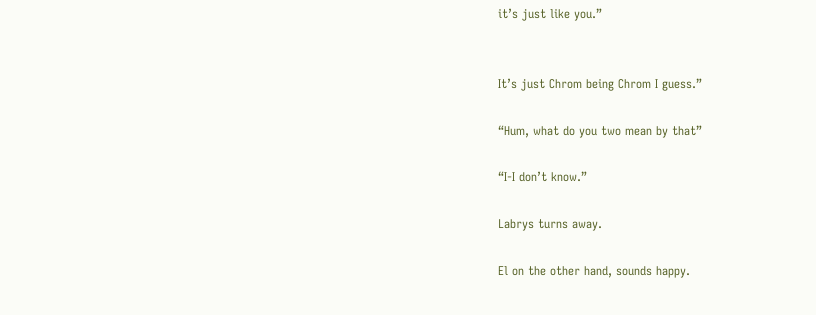it’s just like you.”


It’s just Chrom being Chrom I guess.”

“Hum, what do you two mean by that”

“I-I don’t know.”

Labrys turns away.

El on the other hand, sounds happy.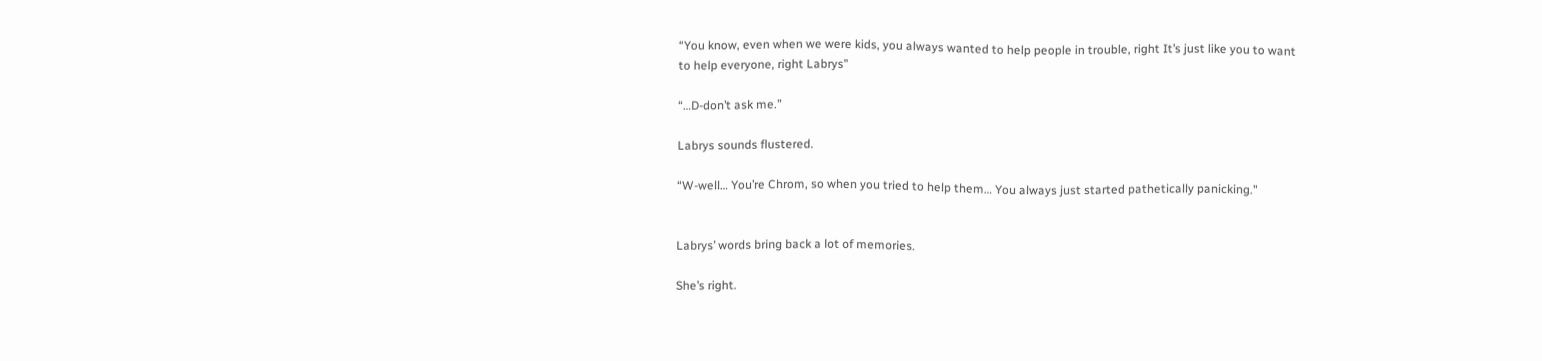“You know, even when we were kids, you always wanted to help people in trouble, right It’s just like you to want to help everyone, right Labrys”

“…D-don’t ask me.”

Labrys sounds flustered.

“W-well… You’re Chrom, so when you tried to help them… You always just started pathetically panicking.”


Labrys’ words bring back a lot of memories.

She’s right.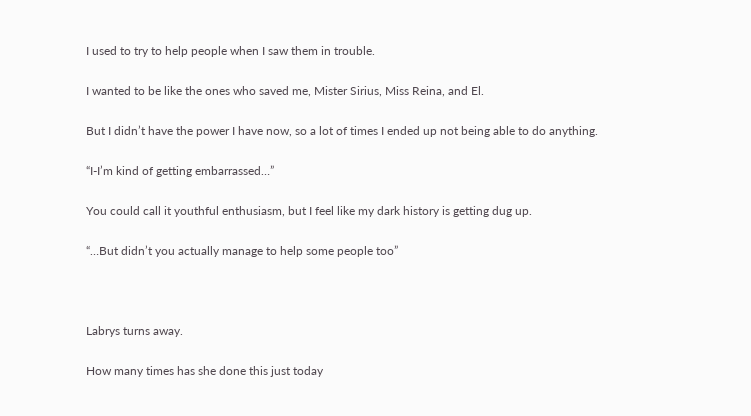I used to try to help people when I saw them in trouble.

I wanted to be like the ones who saved me, Mister Sirius, Miss Reina, and El.

But I didn’t have the power I have now, so a lot of times I ended up not being able to do anything.

“I-I’m kind of getting embarrassed…”

You could call it youthful enthusiasm, but I feel like my dark history is getting dug up.

“…But didn’t you actually manage to help some people too”



Labrys turns away.

How many times has she done this just today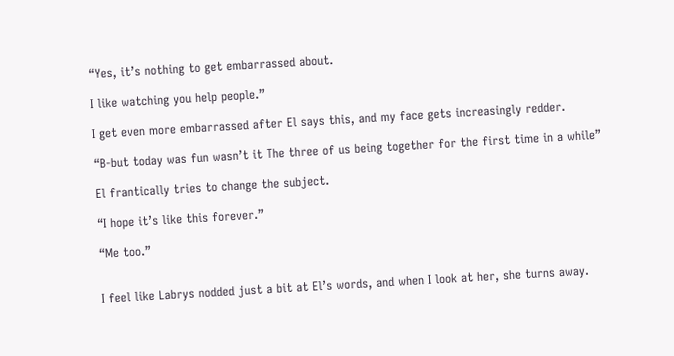“Yes, it’s nothing to get embarrassed about.

I like watching you help people.”

I get even more embarrassed after El says this, and my face gets increasingly redder.

“B-but today was fun wasn’t it The three of us being together for the first time in a while”

El frantically tries to change the subject.

“I hope it’s like this forever.”

“Me too.”


I feel like Labrys nodded just a bit at El’s words, and when I look at her, she turns away.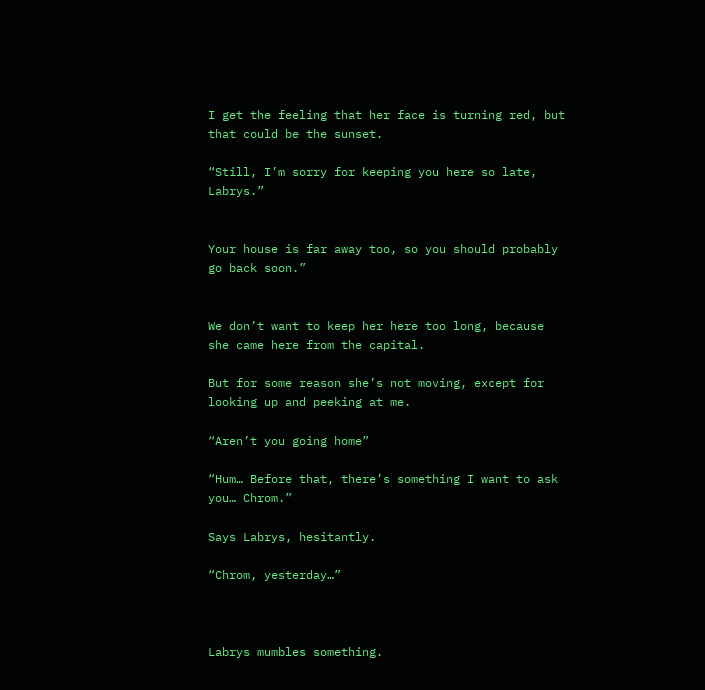I get the feeling that her face is turning red, but that could be the sunset.

“Still, I’m sorry for keeping you here so late, Labrys.”


Your house is far away too, so you should probably go back soon.”


We don’t want to keep her here too long, because she came here from the capital.

But for some reason she’s not moving, except for looking up and peeking at me.

“Aren’t you going home”

“Hum… Before that, there’s something I want to ask you… Chrom.”

Says Labrys, hesitantly.

“Chrom, yesterday…”



Labrys mumbles something.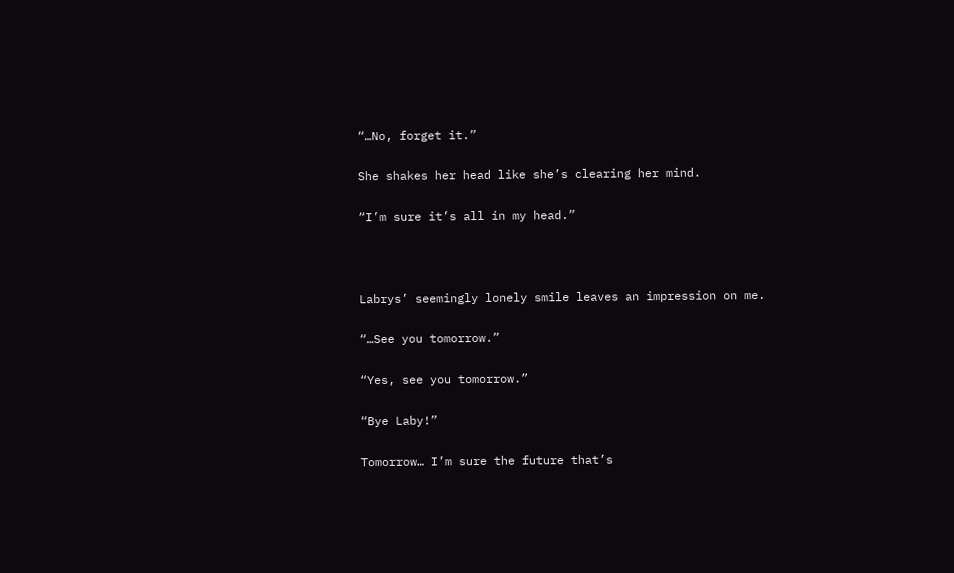“…No, forget it.”

She shakes her head like she’s clearing her mind.

“I’m sure it’s all in my head.”



Labrys’ seemingly lonely smile leaves an impression on me.

“…See you tomorrow.”

“Yes, see you tomorrow.”

“Bye Laby!”

Tomorrow… I’m sure the future that’s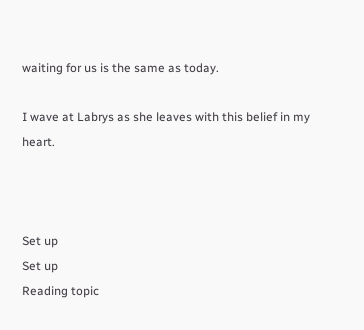waiting for us is the same as today.

I wave at Labrys as she leaves with this belief in my heart.



Set up
Set up
Reading topic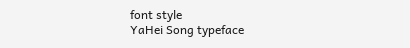font style
YaHei Song typeface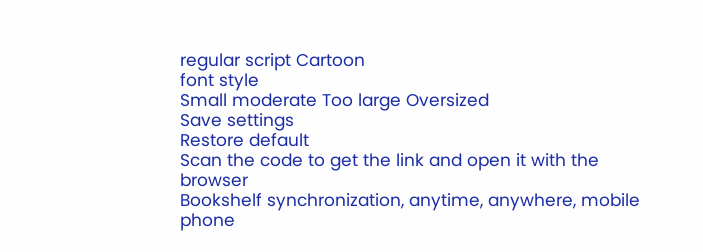regular script Cartoon
font style
Small moderate Too large Oversized
Save settings
Restore default
Scan the code to get the link and open it with the browser
Bookshelf synchronization, anytime, anywhere, mobile phone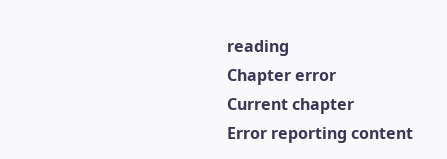reading
Chapter error
Current chapter
Error reporting content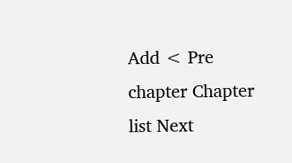Add < Pre chapter Chapter list Next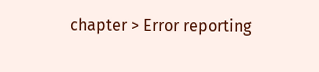chapter > Error reporting